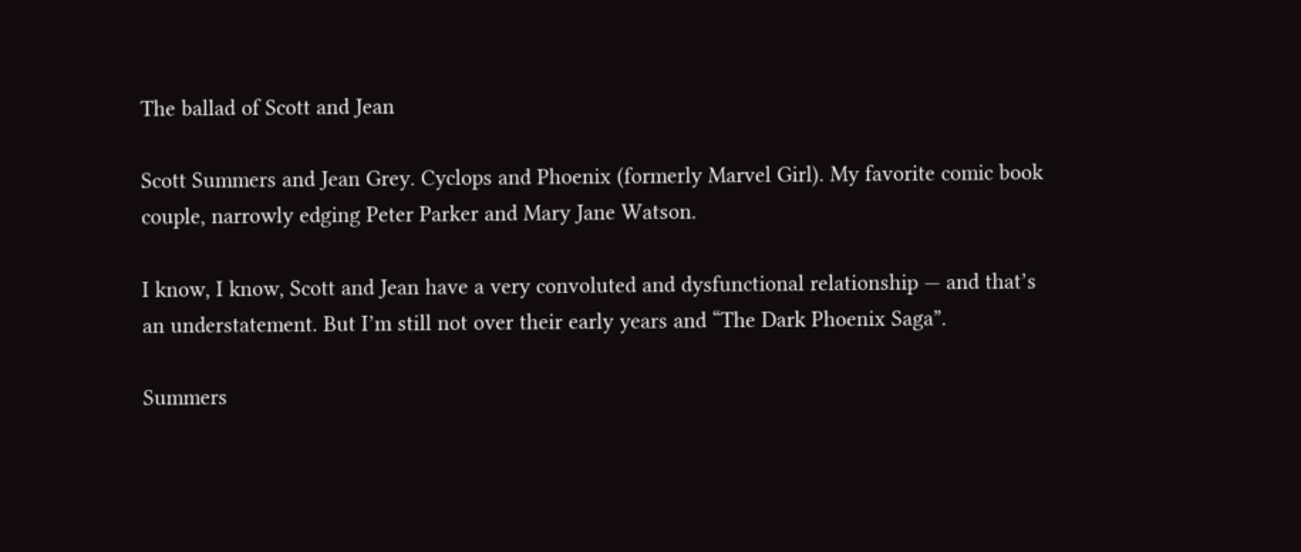The ballad of Scott and Jean

Scott Summers and Jean Grey. Cyclops and Phoenix (formerly Marvel Girl). My favorite comic book couple, narrowly edging Peter Parker and Mary Jane Watson.

I know, I know, Scott and Jean have a very convoluted and dysfunctional relationship — and that’s an understatement. But I’m still not over their early years and “The Dark Phoenix Saga”.

Summers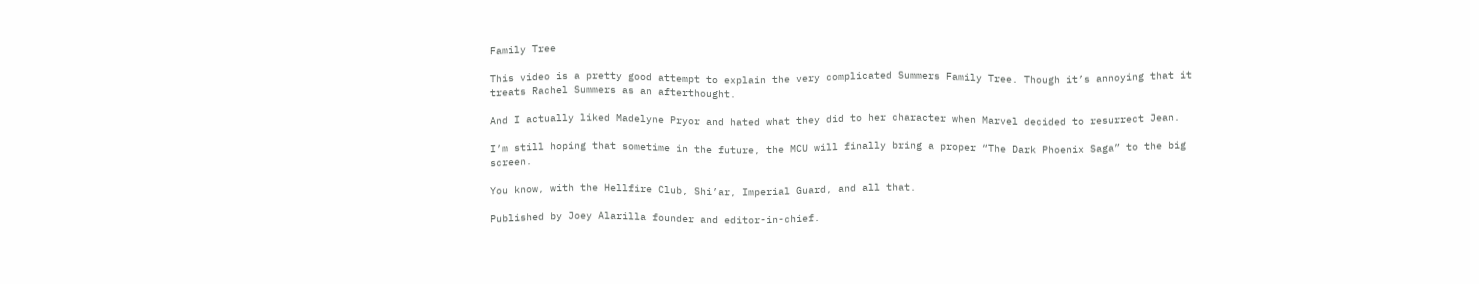Family Tree

This video is a pretty good attempt to explain the very complicated Summers Family Tree. Though it’s annoying that it treats Rachel Summers as an afterthought.

And I actually liked Madelyne Pryor and hated what they did to her character when Marvel decided to resurrect Jean.

I’m still hoping that sometime in the future, the MCU will finally bring a proper “The Dark Phoenix Saga” to the big screen.

You know, with the Hellfire Club, Shi’ar, Imperial Guard, and all that.

Published by Joey Alarilla founder and editor-in-chief.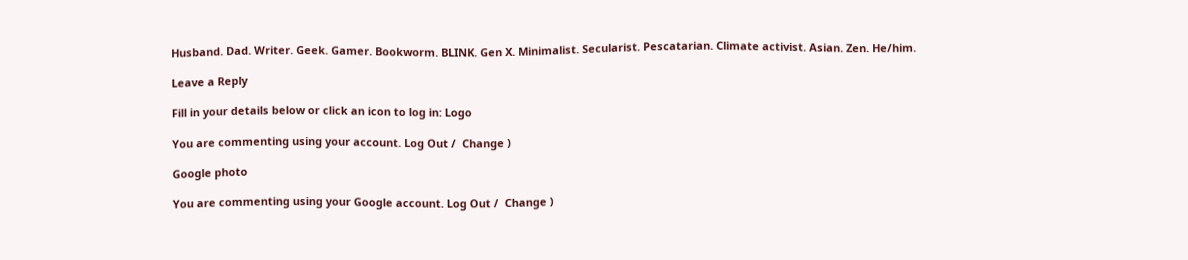Husband. Dad. Writer. Geek. Gamer. Bookworm. BLINK. Gen X. Minimalist. Secularist. Pescatarian. Climate activist. Asian. Zen. He/him.

Leave a Reply

Fill in your details below or click an icon to log in: Logo

You are commenting using your account. Log Out /  Change )

Google photo

You are commenting using your Google account. Log Out /  Change )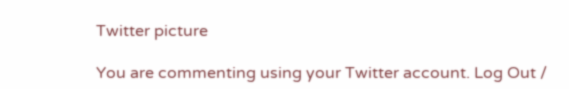Twitter picture

You are commenting using your Twitter account. Log Out /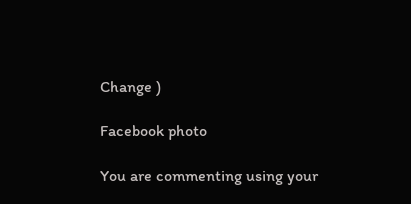Change )

Facebook photo

You are commenting using your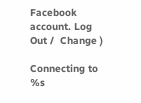Facebook account. Log Out /  Change )

Connecting to %s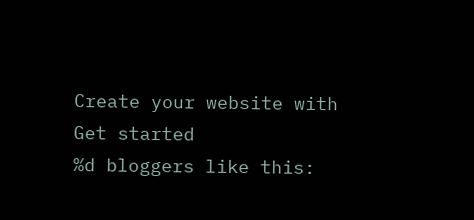Create your website with
Get started
%d bloggers like this: